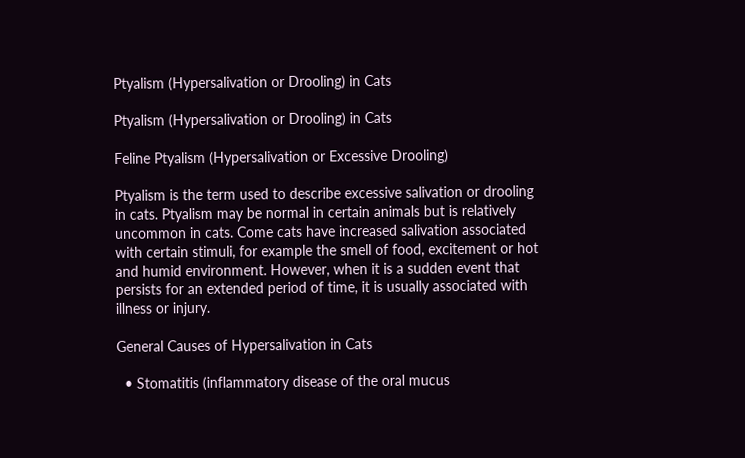Ptyalism (Hypersalivation or Drooling) in Cats

Ptyalism (Hypersalivation or Drooling) in Cats

Feline Ptyalism (Hypersalivation or Excessive Drooling)

Ptyalism is the term used to describe excessive salivation or drooling in cats. Ptyalism may be normal in certain animals but is relatively uncommon in cats. Come cats have increased salivation associated with certain stimuli, for example the smell of food, excitement or hot and humid environment. However, when it is a sudden event that persists for an extended period of time, it is usually associated with illness or injury.

General Causes of Hypersalivation in Cats

  • Stomatitis (inflammatory disease of the oral mucus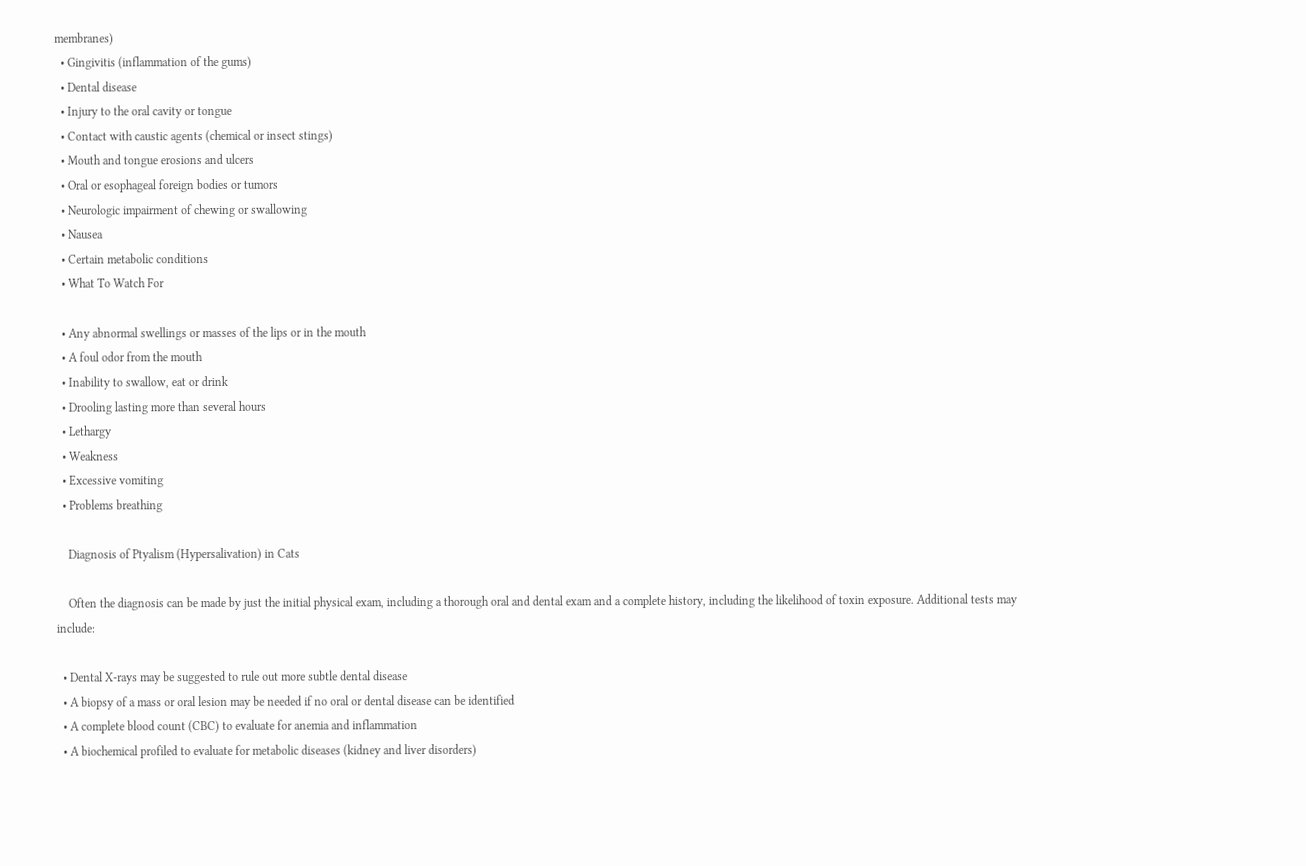membranes)
  • Gingivitis (inflammation of the gums)
  • Dental disease
  • Injury to the oral cavity or tongue
  • Contact with caustic agents (chemical or insect stings)
  • Mouth and tongue erosions and ulcers
  • Oral or esophageal foreign bodies or tumors
  • Neurologic impairment of chewing or swallowing
  • Nausea
  • Certain metabolic conditions
  • What To Watch For

  • Any abnormal swellings or masses of the lips or in the mouth
  • A foul odor from the mouth
  • Inability to swallow, eat or drink
  • Drooling lasting more than several hours
  • Lethargy
  • Weakness
  • Excessive vomiting
  • Problems breathing

    Diagnosis of Ptyalism (Hypersalivation) in Cats

    Often the diagnosis can be made by just the initial physical exam, including a thorough oral and dental exam and a complete history, including the likelihood of toxin exposure. Additional tests may include:

  • Dental X-rays may be suggested to rule out more subtle dental disease
  • A biopsy of a mass or oral lesion may be needed if no oral or dental disease can be identified
  • A complete blood count (CBC) to evaluate for anemia and inflammation
  • A biochemical profiled to evaluate for metabolic diseases (kidney and liver disorders)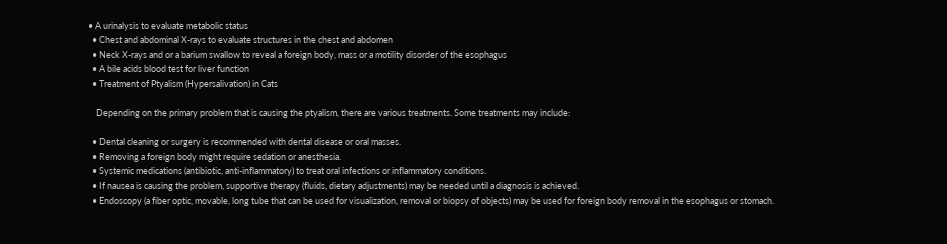• A urinalysis to evaluate metabolic status
  • Chest and abdominal X-rays to evaluate structures in the chest and abdomen
  • Neck X-rays and or a barium swallow to reveal a foreign body, mass or a motility disorder of the esophagus
  • A bile acids blood test for liver function
  • Treatment of Ptyalism (Hypersalivation) in Cats

    Depending on the primary problem that is causing the ptyalism, there are various treatments. Some treatments may include:

  • Dental cleaning or surgery is recommended with dental disease or oral masses.
  • Removing a foreign body might require sedation or anesthesia.
  • Systemic medications (antibiotic, anti-inflammatory) to treat oral infections or inflammatory conditions.
  • If nausea is causing the problem, supportive therapy (fluids, dietary adjustments) may be needed until a diagnosis is achieved.
  • Endoscopy (a fiber optic, movable, long tube that can be used for visualization, removal or biopsy of objects) may be used for foreign body removal in the esophagus or stomach.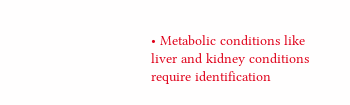• Metabolic conditions like liver and kidney conditions require identification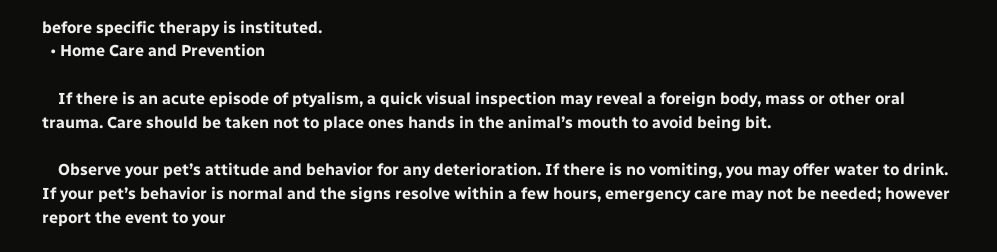before specific therapy is instituted.
  • Home Care and Prevention

    If there is an acute episode of ptyalism, a quick visual inspection may reveal a foreign body, mass or other oral trauma. Care should be taken not to place ones hands in the animal’s mouth to avoid being bit.

    Observe your pet’s attitude and behavior for any deterioration. If there is no vomiting, you may offer water to drink. If your pet’s behavior is normal and the signs resolve within a few hours, emergency care may not be needed; however report the event to your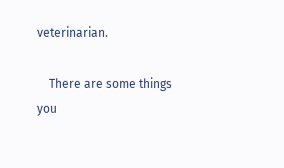veterinarian.

    There are some things you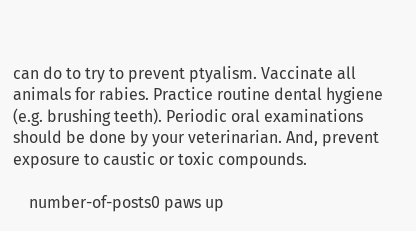can do to try to prevent ptyalism. Vaccinate all animals for rabies. Practice routine dental hygiene (e.g. brushing teeth). Periodic oral examinations should be done by your veterinarian. And, prevent exposure to caustic or toxic compounds.

    number-of-posts0 paws up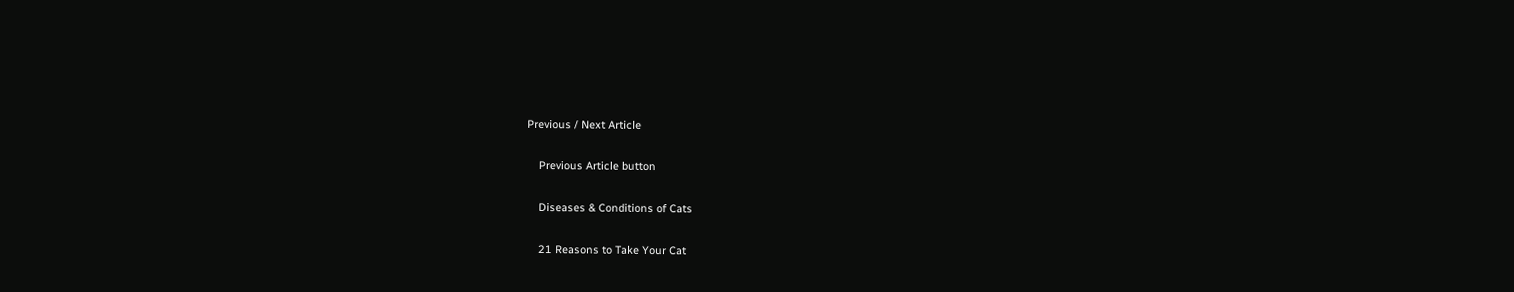Previous / Next Article

    Previous Article button

    Diseases & Conditions of Cats

    21 Reasons to Take Your Cat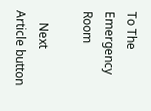To The Emergency Room

    Next Article button